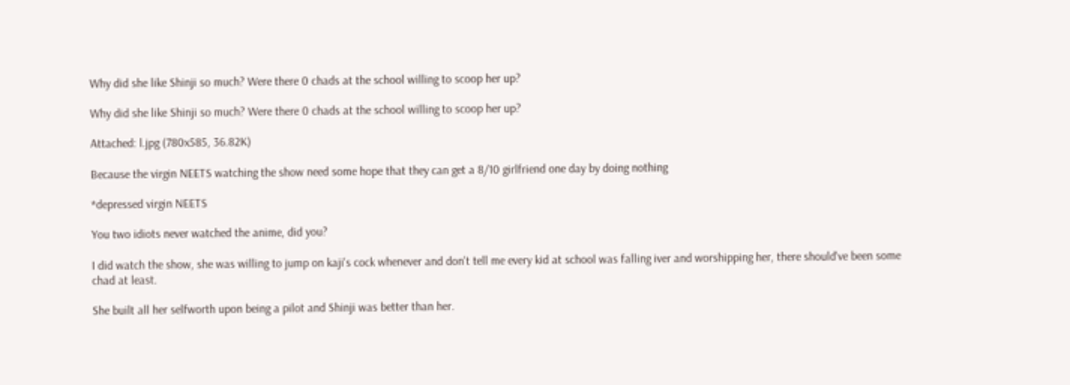Why did she like Shinji so much? Were there 0 chads at the school willing to scoop her up?

Why did she like Shinji so much? Were there 0 chads at the school willing to scoop her up?

Attached: l.jpg (780x585, 36.82K)

Because the virgin NEETS watching the show need some hope that they can get a 8/10 girlfriend one day by doing nothing

*depressed virgin NEETS

You two idiots never watched the anime, did you?

I did watch the show, she was willing to jump on kaji's cock whenever and don't tell me every kid at school was falling iver and worshipping her, there should've been some chad at least.

She built all her selfworth upon being a pilot and Shinji was better than her.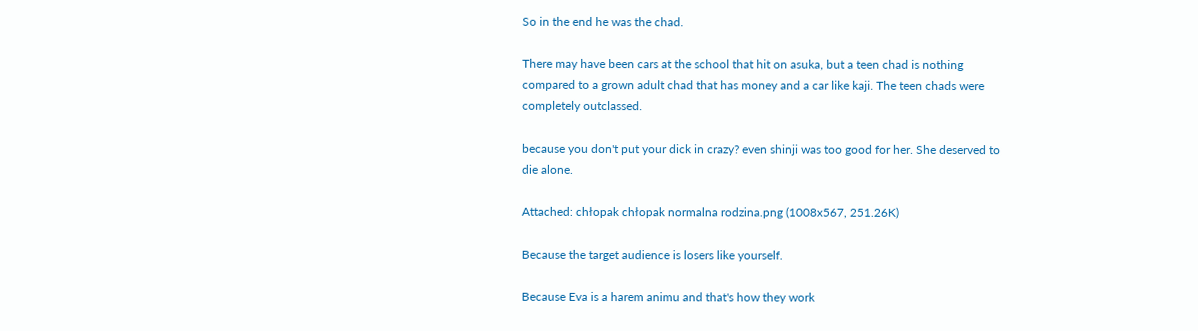So in the end he was the chad.

There may have been cars at the school that hit on asuka, but a teen chad is nothing compared to a grown adult chad that has money and a car like kaji. The teen chads were completely outclassed.

because you don't put your dick in crazy? even shinji was too good for her. She deserved to die alone.

Attached: chłopak chłopak normalna rodzina.png (1008x567, 251.26K)

Because the target audience is losers like yourself.

Because Eva is a harem animu and that's how they work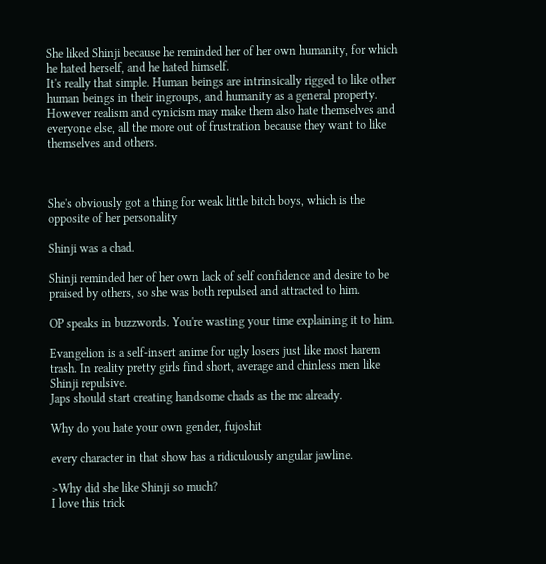She liked Shinji because he reminded her of her own humanity, for which he hated herself, and he hated himself.
It's really that simple. Human beings are intrinsically rigged to like other human beings in their ingroups, and humanity as a general property. However realism and cynicism may make them also hate themselves and everyone else, all the more out of frustration because they want to like themselves and others.



She's obviously got a thing for weak little bitch boys, which is the opposite of her personality

Shinji was a chad.

Shinji reminded her of her own lack of self confidence and desire to be praised by others, so she was both repulsed and attracted to him.

OP speaks in buzzwords. You're wasting your time explaining it to him.

Evangelion is a self-insert anime for ugly losers just like most harem trash. In reality pretty girls find short, average and chinless men like Shinji repulsive.
Japs should start creating handsome chads as the mc already.

Why do you hate your own gender, fujoshit

every character in that show has a ridiculously angular jawline.

>Why did she like Shinji so much?
I love this trick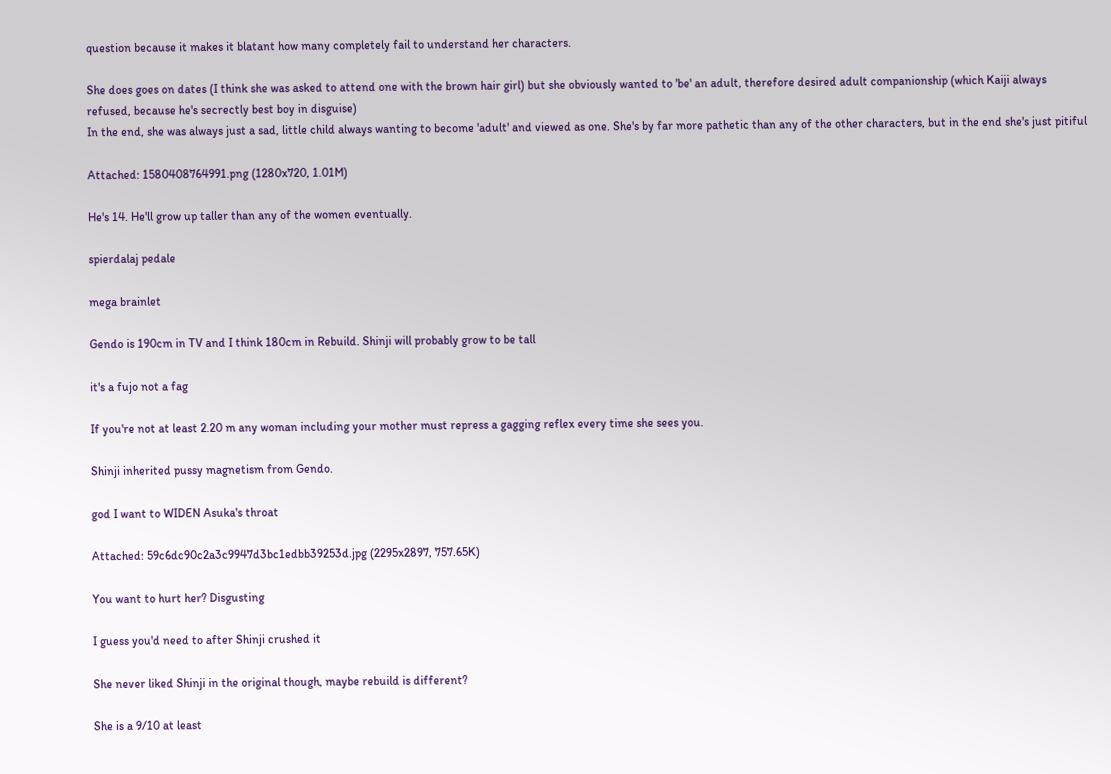question because it makes it blatant how many completely fail to understand her characters.

She does goes on dates (I think she was asked to attend one with the brown hair girl) but she obviously wanted to 'be' an adult, therefore desired adult companionship (which Kaiji always refused, because he's secrectly best boy in disguise)
In the end, she was always just a sad, little child always wanting to become 'adult' and viewed as one. She's by far more pathetic than any of the other characters, but in the end she's just pitiful

Attached: 1580408764991.png (1280x720, 1.01M)

He's 14. He'll grow up taller than any of the women eventually.

spierdalaj pedale

mega brainlet

Gendo is 190cm in TV and I think 180cm in Rebuild. Shinji will probably grow to be tall

it's a fujo not a fag

If you're not at least 2.20 m any woman including your mother must repress a gagging reflex every time she sees you.

Shinji inherited pussy magnetism from Gendo.

god I want to WIDEN Asuka's throat

Attached: 59c6dc90c2a3c9947d3bc1edbb39253d.jpg (2295x2897, 757.65K)

You want to hurt her? Disgusting

I guess you'd need to after Shinji crushed it

She never liked Shinji in the original though, maybe rebuild is different?

She is a 9/10 at least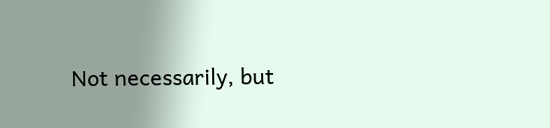Not necessarily, but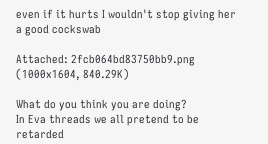even if it hurts I wouldn't stop giving her a good cockswab

Attached: 2fcb064bd83750bb9.png (1000x1604, 840.29K)

What do you think you are doing?
In Eva threads we all pretend to be retarded